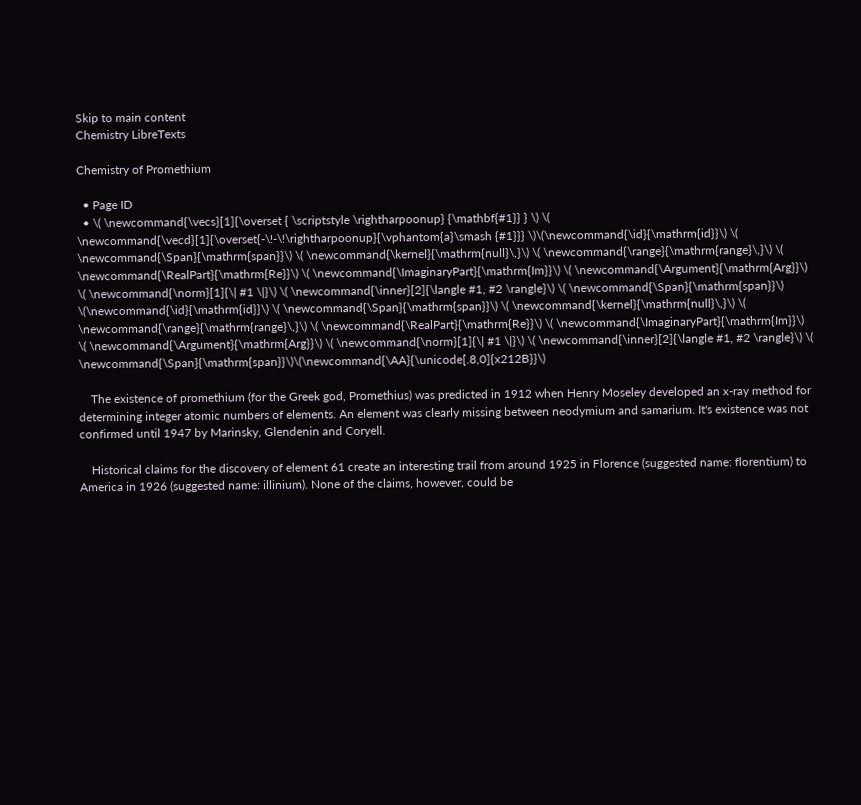Skip to main content
Chemistry LibreTexts

Chemistry of Promethium

  • Page ID
  • \( \newcommand{\vecs}[1]{\overset { \scriptstyle \rightharpoonup} {\mathbf{#1}} } \) \( \newcommand{\vecd}[1]{\overset{-\!-\!\rightharpoonup}{\vphantom{a}\smash {#1}}} \)\(\newcommand{\id}{\mathrm{id}}\) \( \newcommand{\Span}{\mathrm{span}}\) \( \newcommand{\kernel}{\mathrm{null}\,}\) \( \newcommand{\range}{\mathrm{range}\,}\) \( \newcommand{\RealPart}{\mathrm{Re}}\) \( \newcommand{\ImaginaryPart}{\mathrm{Im}}\) \( \newcommand{\Argument}{\mathrm{Arg}}\) \( \newcommand{\norm}[1]{\| #1 \|}\) \( \newcommand{\inner}[2]{\langle #1, #2 \rangle}\) \( \newcommand{\Span}{\mathrm{span}}\) \(\newcommand{\id}{\mathrm{id}}\) \( \newcommand{\Span}{\mathrm{span}}\) \( \newcommand{\kernel}{\mathrm{null}\,}\) \( \newcommand{\range}{\mathrm{range}\,}\) \( \newcommand{\RealPart}{\mathrm{Re}}\) \( \newcommand{\ImaginaryPart}{\mathrm{Im}}\) \( \newcommand{\Argument}{\mathrm{Arg}}\) \( \newcommand{\norm}[1]{\| #1 \|}\) \( \newcommand{\inner}[2]{\langle #1, #2 \rangle}\) \( \newcommand{\Span}{\mathrm{span}}\)\(\newcommand{\AA}{\unicode[.8,0]{x212B}}\)

    The existence of promethium (for the Greek god, Promethius) was predicted in 1912 when Henry Moseley developed an x-ray method for determining integer atomic numbers of elements. An element was clearly missing between neodymium and samarium. It's existence was not confirmed until 1947 by Marinsky, Glendenin and Coryell.

    Historical claims for the discovery of element 61 create an interesting trail from around 1925 in Florence (suggested name: florentium) to America in 1926 (suggested name: illinium). None of the claims, however, could be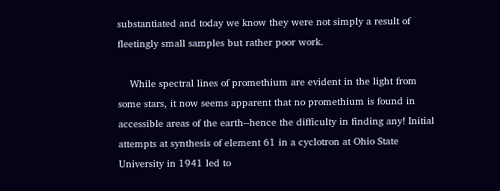substantiated and today we know they were not simply a result of fleetingly small samples but rather poor work.

    While spectral lines of promethium are evident in the light from some stars, it now seems apparent that no promethium is found in accessible areas of the earth--hence the difficulty in finding any! Initial attempts at synthesis of element 61 in a cyclotron at Ohio State University in 1941 led to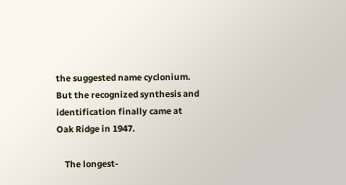the suggested name cyclonium. But the recognized synthesis and identification finally came at Oak Ridge in 1947.

    The longest-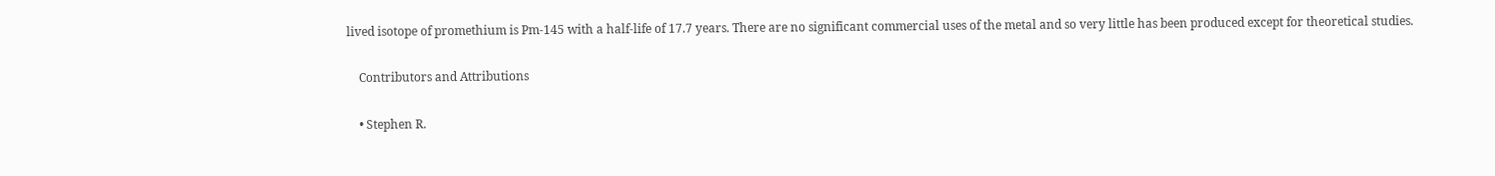lived isotope of promethium is Pm-145 with a half-life of 17.7 years. There are no significant commercial uses of the metal and so very little has been produced except for theoretical studies.

    Contributors and Attributions

    • Stephen R.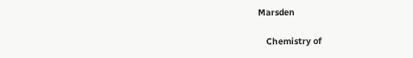Marsden

    Chemistry of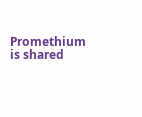Promethium is shared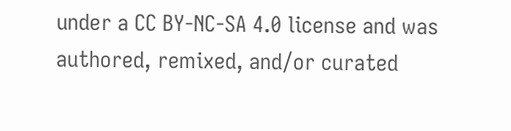under a CC BY-NC-SA 4.0 license and was authored, remixed, and/or curated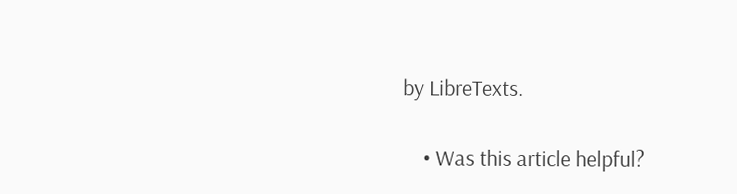by LibreTexts.

    • Was this article helpful?